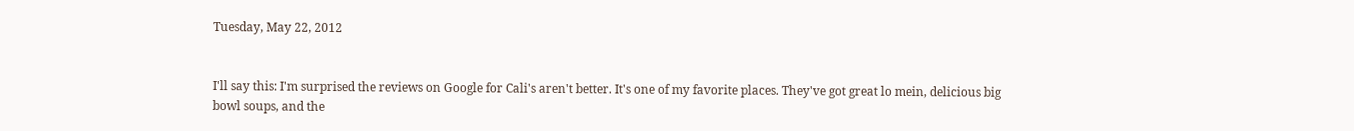Tuesday, May 22, 2012


I'll say this: I'm surprised the reviews on Google for Cali's aren't better. It's one of my favorite places. They've got great lo mein, delicious big bowl soups, and the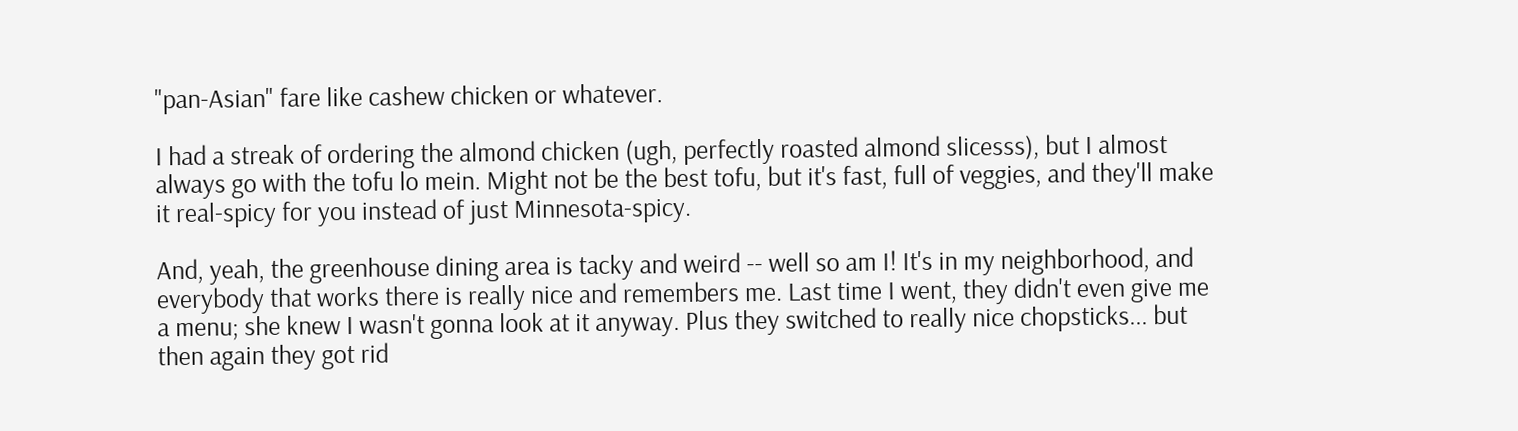"pan-Asian" fare like cashew chicken or whatever.

I had a streak of ordering the almond chicken (ugh, perfectly roasted almond slicesss), but I almost always go with the tofu lo mein. Might not be the best tofu, but it's fast, full of veggies, and they'll make it real-spicy for you instead of just Minnesota-spicy.

And, yeah, the greenhouse dining area is tacky and weird -- well so am I! It's in my neighborhood, and everybody that works there is really nice and remembers me. Last time I went, they didn't even give me a menu; she knew I wasn't gonna look at it anyway. Plus they switched to really nice chopsticks... but then again they got rid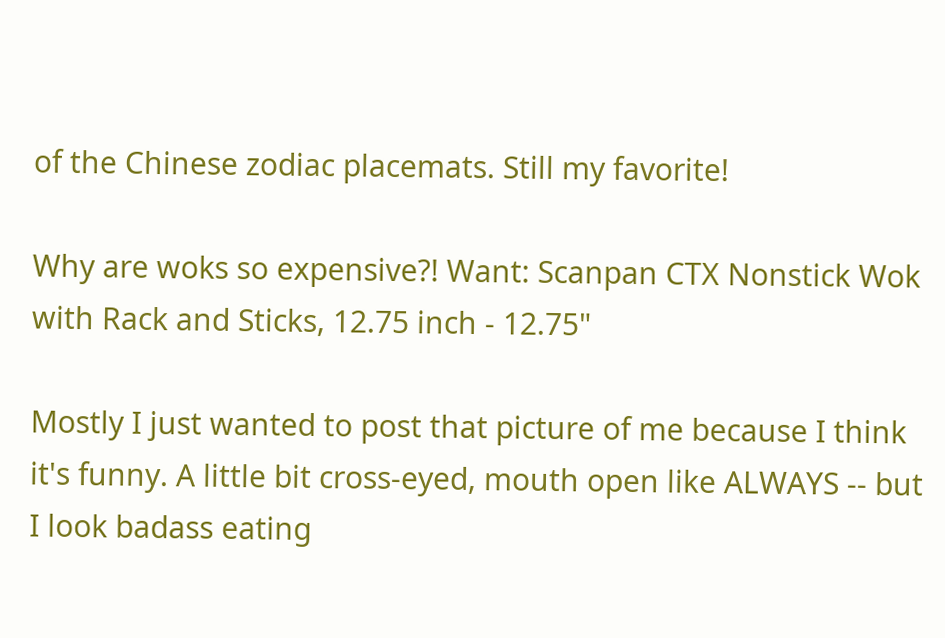of the Chinese zodiac placemats. Still my favorite!

Why are woks so expensive?! Want: Scanpan CTX Nonstick Wok with Rack and Sticks, 12.75 inch - 12.75"

Mostly I just wanted to post that picture of me because I think it's funny. A little bit cross-eyed, mouth open like ALWAYS -- but I look badass eating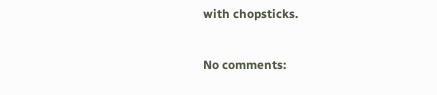with chopsticks.

No comments: